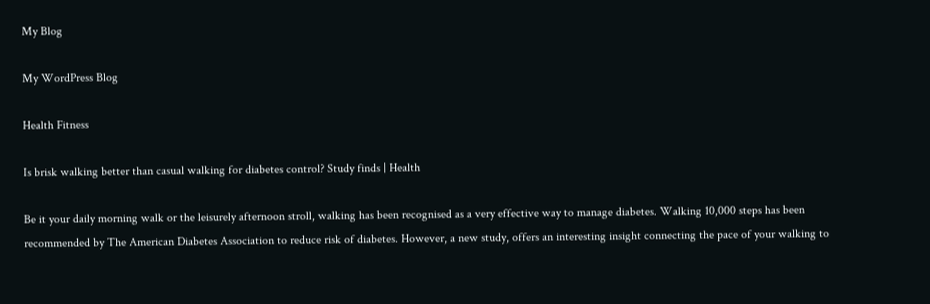My Blog

My WordPress Blog

Health Fitness

Is brisk walking better than casual walking for diabetes control? Study finds | Health

Be it your daily morning walk or the leisurely afternoon stroll, walking has been recognised as a very effective way to manage diabetes. Walking 10,000 steps has been recommended by The American Diabetes Association to reduce risk of diabetes. However, a new study, offers an interesting insight connecting the pace of your walking to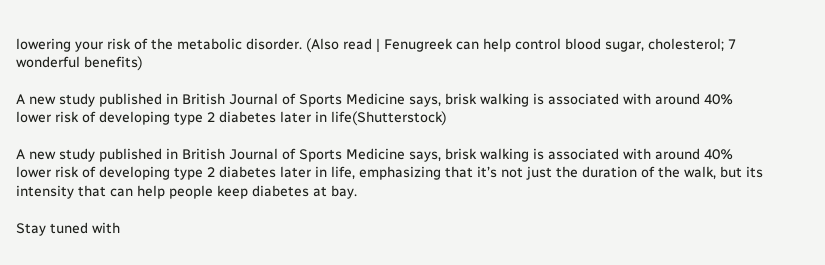lowering your risk of the metabolic disorder. (Also read | Fenugreek can help control blood sugar, cholesterol; 7 wonderful benefits)

A new study published in British Journal of Sports Medicine says, brisk walking is associated with around 40% lower risk of developing type 2 diabetes later in life(Shutterstock)

A new study published in British Journal of Sports Medicine says, brisk walking is associated with around 40% lower risk of developing type 2 diabetes later in life, emphasizing that it’s not just the duration of the walk, but its intensity that can help people keep diabetes at bay.

Stay tuned with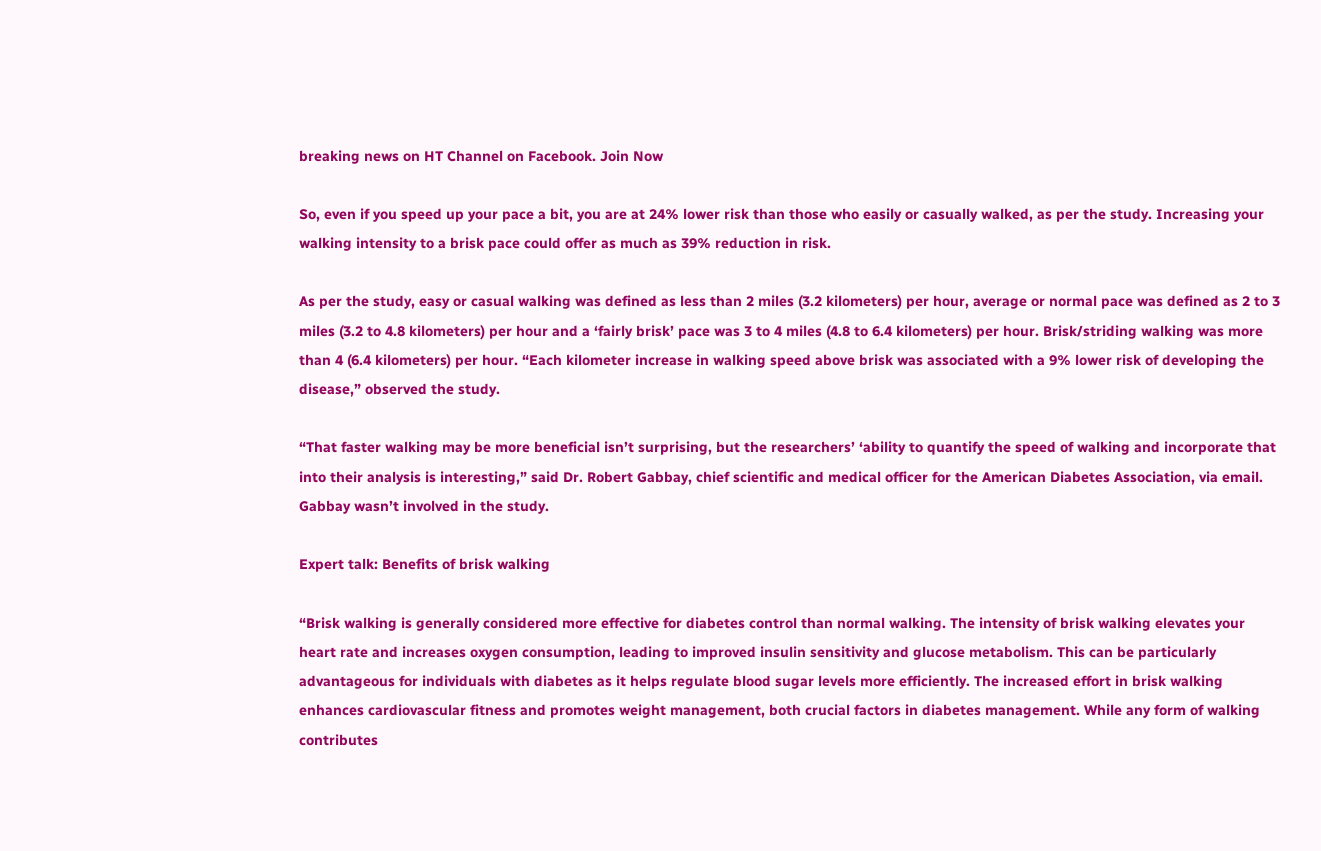breaking news on HT Channel on Facebook. Join Now

So, even if you speed up your pace a bit, you are at 24% lower risk than those who easily or casually walked, as per the study. Increasing your walking intensity to a brisk pace could offer as much as 39% reduction in risk.

As per the study, easy or casual walking was defined as less than 2 miles (3.2 kilometers) per hour, average or normal pace was defined as 2 to 3 miles (3.2 to 4.8 kilometers) per hour and a ‘fairly brisk’ pace was 3 to 4 miles (4.8 to 6.4 kilometers) per hour. Brisk/striding walking was more than 4 (6.4 kilometers) per hour. “Each kilometer increase in walking speed above brisk was associated with a 9% lower risk of developing the disease,” observed the study.

“That faster walking may be more beneficial isn’t surprising, but the researchers’ ‘ability to quantify the speed of walking and incorporate that into their analysis is interesting,” said Dr. Robert Gabbay, chief scientific and medical officer for the American Diabetes Association, via email. Gabbay wasn’t involved in the study.

Expert talk: Benefits of brisk walking

“Brisk walking is generally considered more effective for diabetes control than normal walking. The intensity of brisk walking elevates your heart rate and increases oxygen consumption, leading to improved insulin sensitivity and glucose metabolism. This can be particularly advantageous for individuals with diabetes as it helps regulate blood sugar levels more efficiently. The increased effort in brisk walking enhances cardiovascular fitness and promotes weight management, both crucial factors in diabetes management. While any form of walking contributes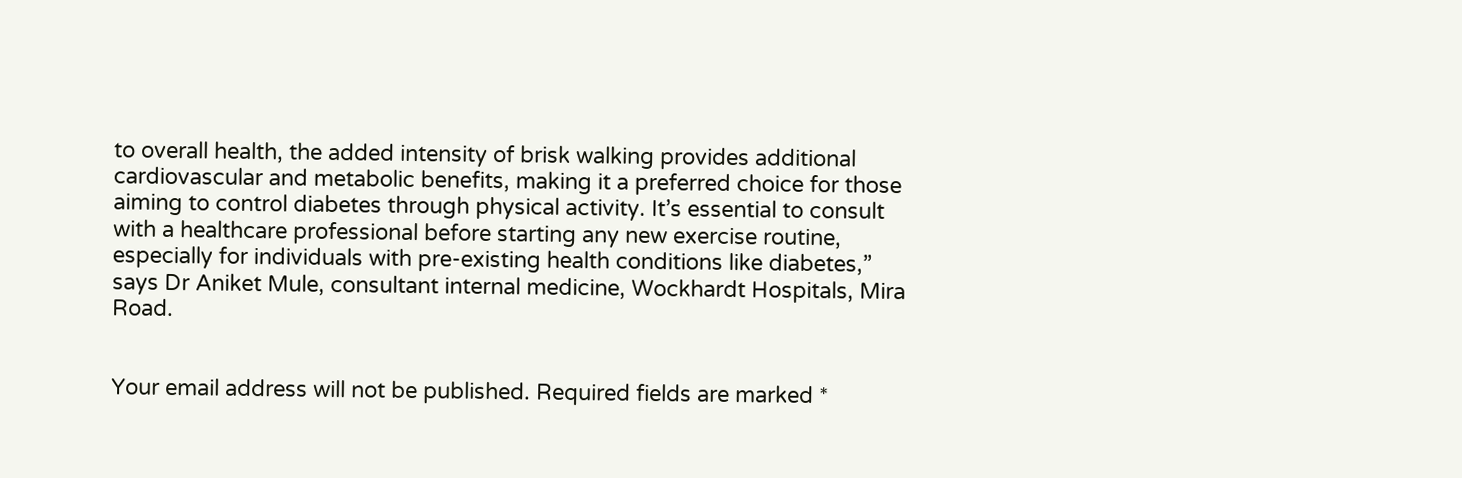to overall health, the added intensity of brisk walking provides additional cardiovascular and metabolic benefits, making it a preferred choice for those aiming to control diabetes through physical activity. It’s essential to consult with a healthcare professional before starting any new exercise routine, especially for individuals with pre-existing health conditions like diabetes,” says Dr Aniket Mule, consultant internal medicine, Wockhardt Hospitals, Mira Road.


Your email address will not be published. Required fields are marked *